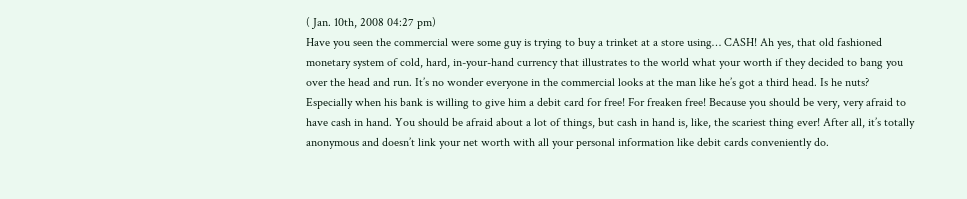( Jan. 10th, 2008 04:27 pm)
Have you seen the commercial were some guy is trying to buy a trinket at a store using… CASH! Ah yes, that old fashioned monetary system of cold, hard, in-your-hand currency that illustrates to the world what your worth if they decided to bang you over the head and run. It’s no wonder everyone in the commercial looks at the man like he’s got a third head. Is he nuts? Especially when his bank is willing to give him a debit card for free! For freaken free! Because you should be very, very afraid to have cash in hand. You should be afraid about a lot of things, but cash in hand is, like, the scariest thing ever! After all, it’s totally anonymous and doesn’t link your net worth with all your personal information like debit cards conveniently do.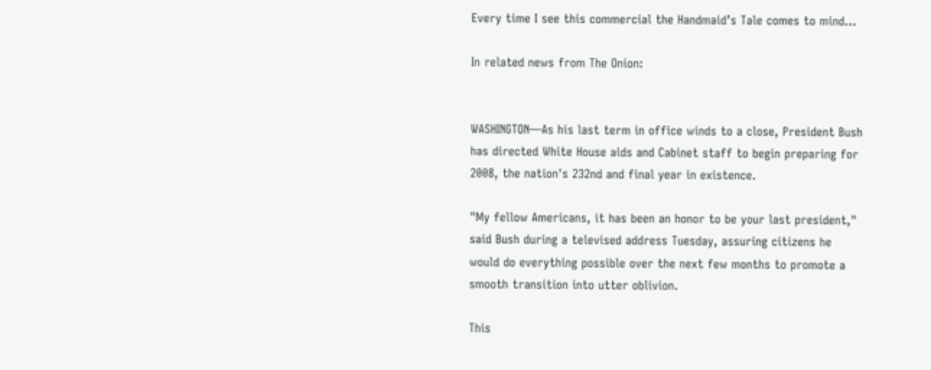Every time I see this commercial the Handmaid’s Tale comes to mind…

In related news from The Onion:


WASHINGTON—As his last term in office winds to a close, President Bush has directed White House aids and Cabinet staff to begin preparing for 2008, the nation's 232nd and final year in existence.

"My fellow Americans, it has been an honor to be your last president," said Bush during a televised address Tuesday, assuring citizens he would do everything possible over the next few months to promote a smooth transition into utter oblivion.

This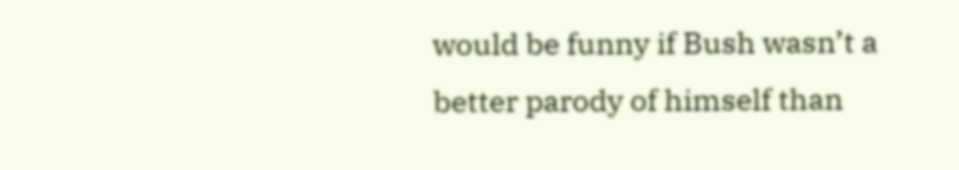would be funny if Bush wasn’t a better parody of himself than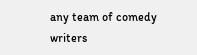any team of comedy writers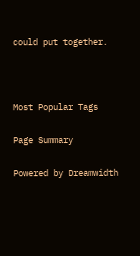could put together.



Most Popular Tags

Page Summary

Powered by Dreamwidth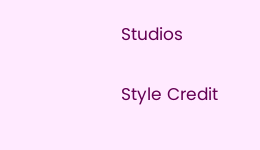Studios

Style Credit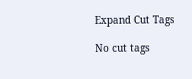Expand Cut Tags

No cut tags